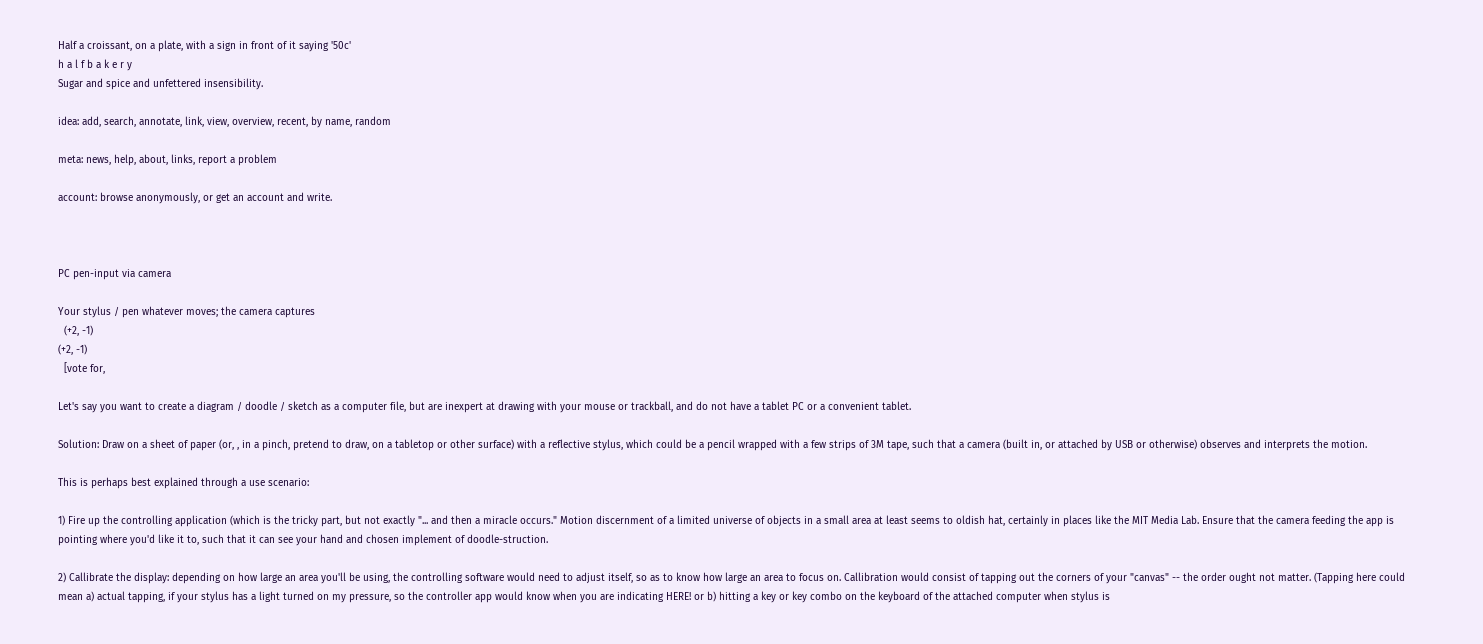Half a croissant, on a plate, with a sign in front of it saying '50c'
h a l f b a k e r y
Sugar and spice and unfettered insensibility.

idea: add, search, annotate, link, view, overview, recent, by name, random

meta: news, help, about, links, report a problem

account: browse anonymously, or get an account and write.



PC pen-input via camera

Your stylus / pen whatever moves; the camera captures
  (+2, -1)
(+2, -1)
  [vote for,

Let's say you want to create a diagram / doodle / sketch as a computer file, but are inexpert at drawing with your mouse or trackball, and do not have a tablet PC or a convenient tablet.

Solution: Draw on a sheet of paper (or, , in a pinch, pretend to draw, on a tabletop or other surface) with a reflective stylus, which could be a pencil wrapped with a few strips of 3M tape, such that a camera (built in, or attached by USB or otherwise) observes and interprets the motion.

This is perhaps best explained through a use scenario:

1) Fire up the controlling application (which is the tricky part, but not exactly "... and then a miracle occurs." Motion discernment of a limited universe of objects in a small area at least seems to oldish hat, certainly in places like the MIT Media Lab. Ensure that the camera feeding the app is pointing where you'd like it to, such that it can see your hand and chosen implement of doodle-struction.

2) Callibrate the display: depending on how large an area you'll be using, the controlling software would need to adjust itself, so as to know how large an area to focus on. Callibration would consist of tapping out the corners of your "canvas" -- the order ought not matter. (Tapping here could mean a) actual tapping, if your stylus has a light turned on my pressure, so the controller app would know when you are indicating HERE! or b) hitting a key or key combo on the keyboard of the attached computer when stylus is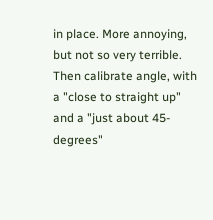in place. More annoying, but not so very terrible. Then calibrate angle, with a "close to straight up" and a "just about 45-degrees"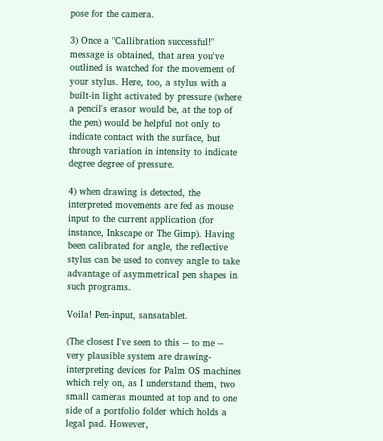pose for the camera.

3) Once a "Callibration successful!" message is obtained, that area you've outlined is watched for the movement of your stylus. Here, too, a stylus with a built-in light activated by pressure (where a pencil's erasor would be, at the top of the pen) would be helpful not only to indicate contact with the surface, but through variation in intensity to indicate degree degree of pressure.

4) when drawing is detected, the interpreted movements are fed as mouse input to the current application (for instance, Inkscape or The Gimp). Having been calibrated for angle, the reflective stylus can be used to convey angle to take advantage of asymmetrical pen shapes in such programs.

Voila! Pen-input, sansatablet.

(The closest I've seen to this -- to me -- very plausible system are drawing-interpreting devices for Palm OS machines which rely on, as I understand them, two small cameras mounted at top and to one side of a portfolio folder which holds a legal pad. However,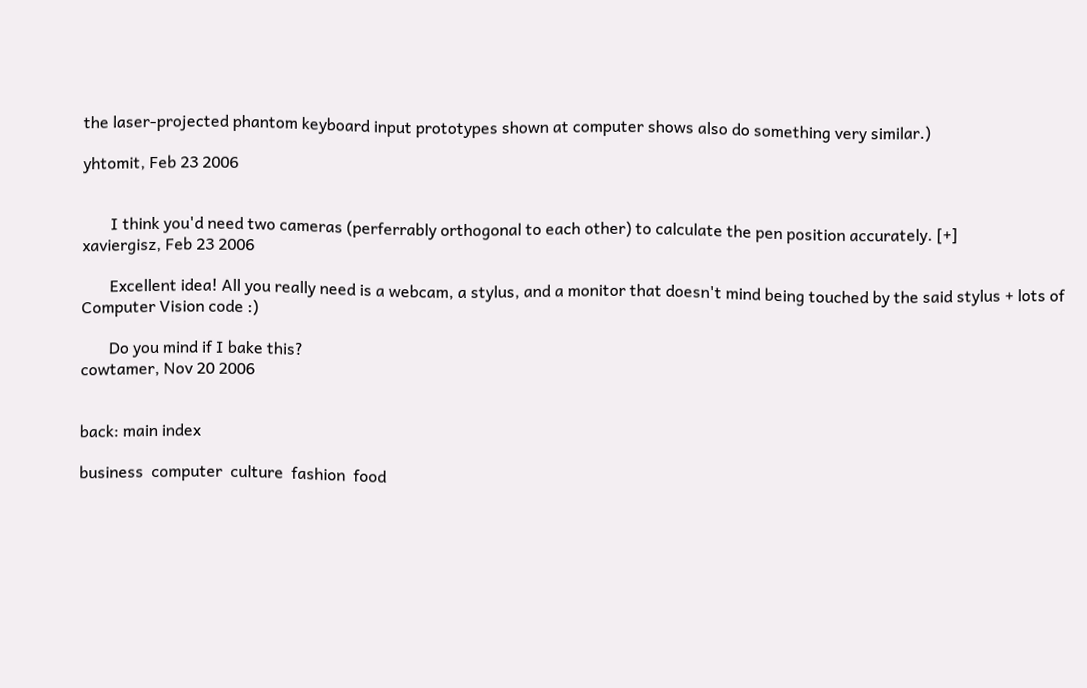the laser-projected phantom keyboard input prototypes shown at computer shows also do something very similar.)

yhtomit, Feb 23 2006


       I think you'd need two cameras (perferrably orthogonal to each other) to calculate the pen position accurately. [+]
xaviergisz, Feb 23 2006

       Excellent idea! All you really need is a webcam, a stylus, and a monitor that doesn't mind being touched by the said stylus + lots of Computer Vision code :)

       Do you mind if I bake this?
cowtamer, Nov 20 2006


back: main index

business  computer  culture  fashion  food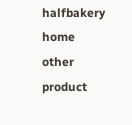halfbakery  home  other  product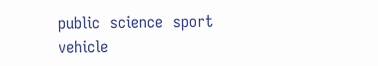public  science  sport  vehicle